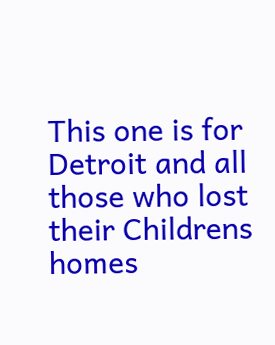This one is for Detroit and all those who lost their Childrens homes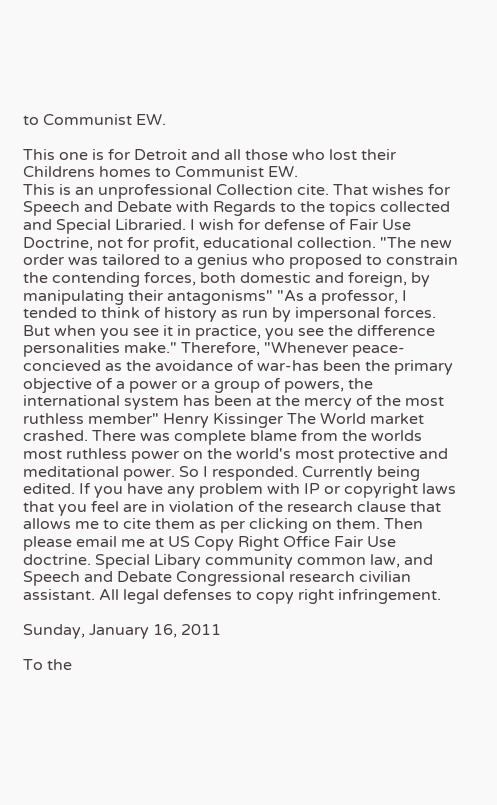to Communist EW.

This one is for Detroit and all those who lost their Childrens homes to Communist EW.
This is an unprofessional Collection cite. That wishes for Speech and Debate with Regards to the topics collected and Special Libraried. I wish for defense of Fair Use Doctrine, not for profit, educational collection. "The new order was tailored to a genius who proposed to constrain the contending forces, both domestic and foreign, by manipulating their antagonisms" "As a professor, I tended to think of history as run by impersonal forces. But when you see it in practice, you see the difference personalities make." Therefore, "Whenever peace-concieved as the avoidance of war-has been the primary objective of a power or a group of powers, the international system has been at the mercy of the most ruthless member" Henry Kissinger The World market crashed. There was complete blame from the worlds most ruthless power on the world's most protective and meditational power. So I responded. Currently being edited. If you have any problem with IP or copyright laws that you feel are in violation of the research clause that allows me to cite them as per clicking on them. Then please email me at US Copy Right Office Fair Use doctrine. Special Libary community common law, and Speech and Debate Congressional research civilian assistant. All legal defenses to copy right infringement.

Sunday, January 16, 2011

To the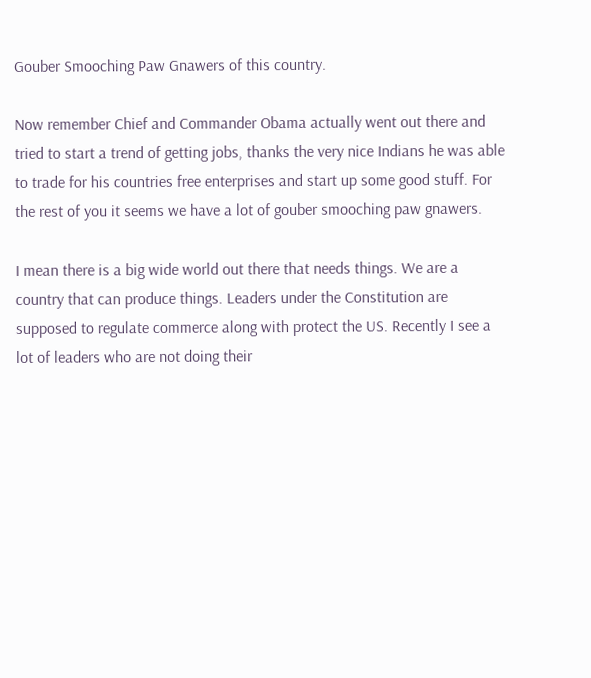Gouber Smooching Paw Gnawers of this country.

Now remember Chief and Commander Obama actually went out there and tried to start a trend of getting jobs, thanks the very nice Indians he was able to trade for his countries free enterprises and start up some good stuff. For the rest of you it seems we have a lot of gouber smooching paw gnawers.

I mean there is a big wide world out there that needs things. We are a country that can produce things. Leaders under the Constitution are supposed to regulate commerce along with protect the US. Recently I see a lot of leaders who are not doing their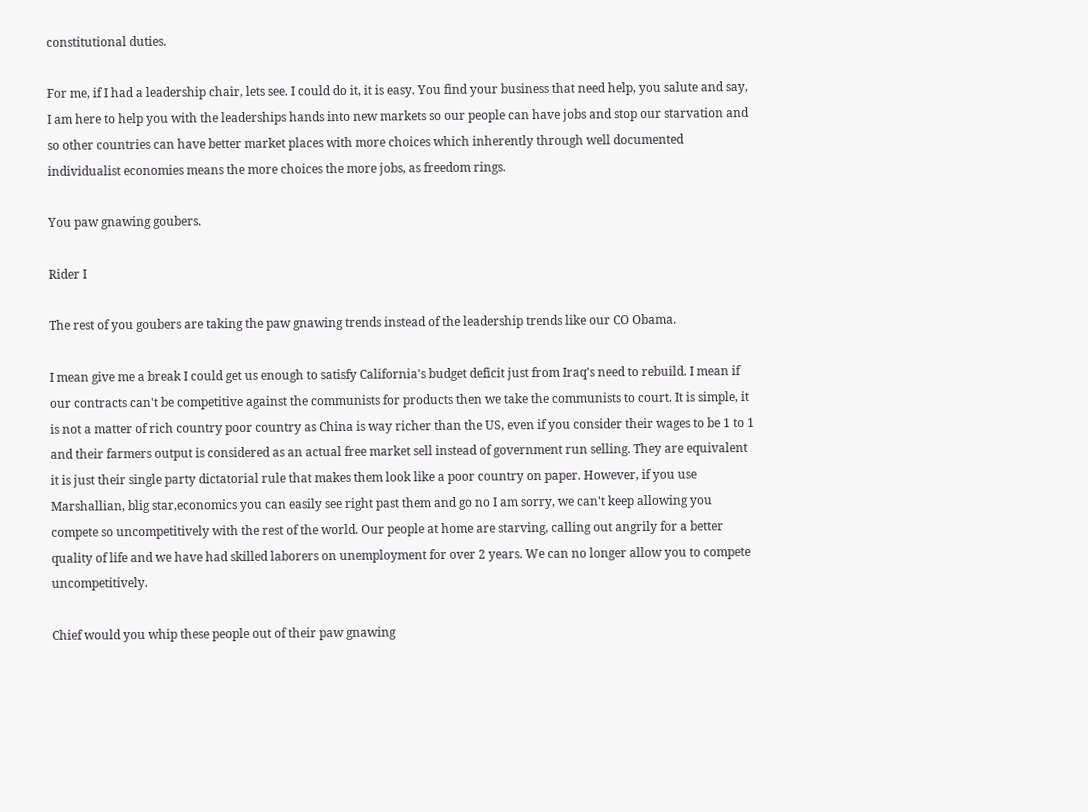constitutional duties.

For me, if I had a leadership chair, lets see. I could do it, it is easy. You find your business that need help, you salute and say, I am here to help you with the leaderships hands into new markets so our people can have jobs and stop our starvation and so other countries can have better market places with more choices which inherently through well documented individualist economies means the more choices the more jobs, as freedom rings.

You paw gnawing goubers.

Rider I

The rest of you goubers are taking the paw gnawing trends instead of the leadership trends like our CO Obama.

I mean give me a break I could get us enough to satisfy California's budget deficit just from Iraq's need to rebuild. I mean if our contracts can't be competitive against the communists for products then we take the communists to court. It is simple, it is not a matter of rich country poor country as China is way richer than the US, even if you consider their wages to be 1 to 1 and their farmers output is considered as an actual free market sell instead of government run selling. They are equivalent it is just their single party dictatorial rule that makes them look like a poor country on paper. However, if you use Marshallian, blig star,economics you can easily see right past them and go no I am sorry, we can't keep allowing you compete so uncompetitively with the rest of the world. Our people at home are starving, calling out angrily for a better quality of life and we have had skilled laborers on unemployment for over 2 years. We can no longer allow you to compete uncompetitively.

Chief would you whip these people out of their paw gnawing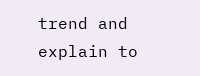trend and explain to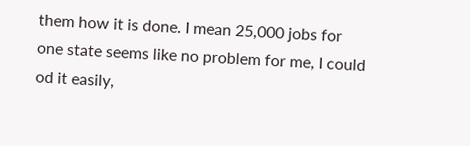them how it is done. I mean 25,000 jobs for one state seems like no problem for me, I could od it easily,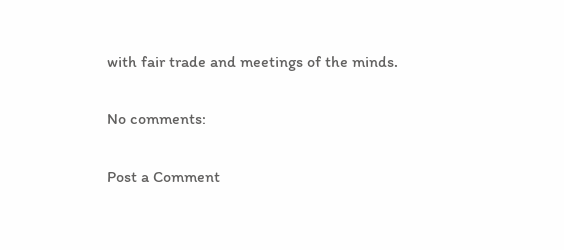with fair trade and meetings of the minds.

No comments:

Post a Comment